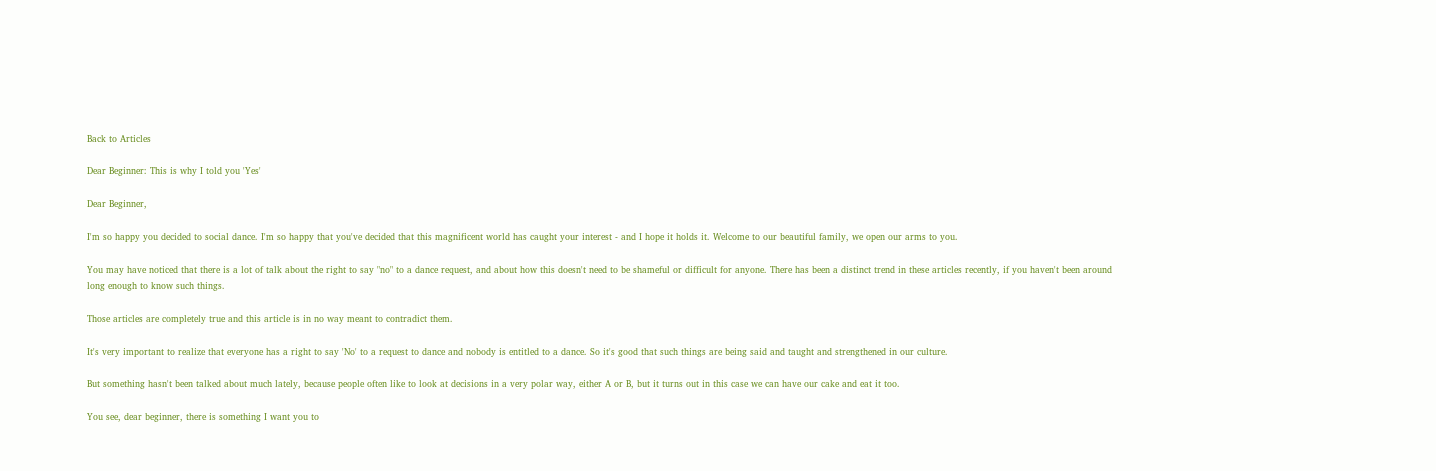Back to Articles

Dear Beginner: This is why I told you 'Yes'

Dear Beginner,

I'm so happy you decided to social dance. I'm so happy that you've decided that this magnificent world has caught your interest - and I hope it holds it. Welcome to our beautiful family, we open our arms to you.

You may have noticed that there is a lot of talk about the right to say "no" to a dance request, and about how this doesn't need to be shameful or difficult for anyone. There has been a distinct trend in these articles recently, if you haven't been around long enough to know such things.

Those articles are completely true and this article is in no way meant to contradict them.

It's very important to realize that everyone has a right to say 'No' to a request to dance and nobody is entitled to a dance. So it's good that such things are being said and taught and strengthened in our culture.

But something hasn't been talked about much lately, because people often like to look at decisions in a very polar way, either A or B, but it turns out in this case we can have our cake and eat it too.

You see, dear beginner, there is something I want you to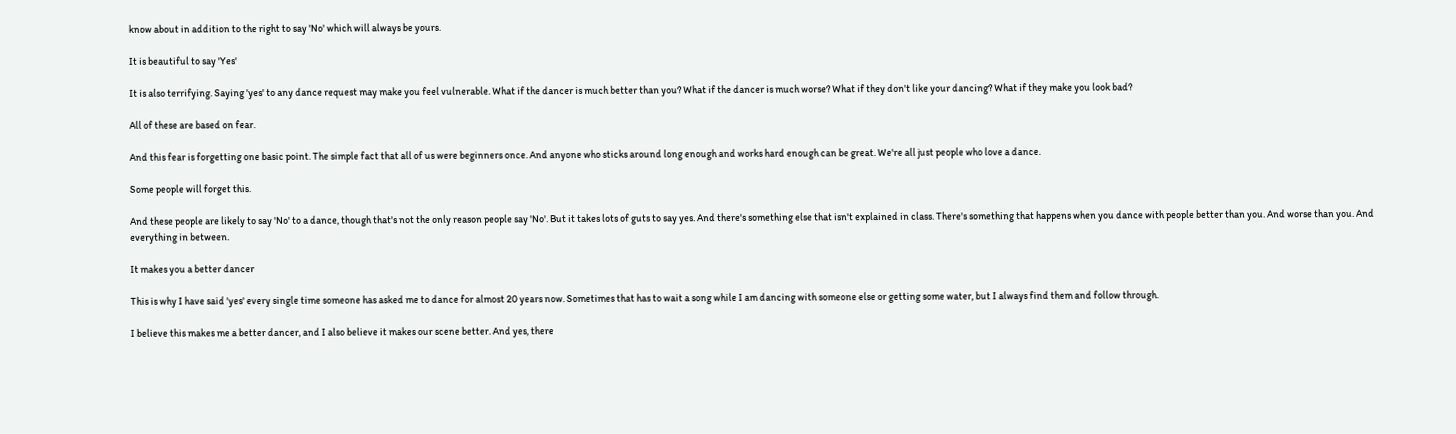know about in addition to the right to say 'No' which will always be yours.

It is beautiful to say 'Yes'

It is also terrifying. Saying 'yes' to any dance request may make you feel vulnerable. What if the dancer is much better than you? What if the dancer is much worse? What if they don't like your dancing? What if they make you look bad?

All of these are based on fear.

And this fear is forgetting one basic point. The simple fact that all of us were beginners once. And anyone who sticks around long enough and works hard enough can be great. We're all just people who love a dance.

Some people will forget this.

And these people are likely to say 'No' to a dance, though that's not the only reason people say 'No'. But it takes lots of guts to say yes. And there's something else that isn't explained in class. There's something that happens when you dance with people better than you. And worse than you. And everything in between.

It makes you a better dancer

This is why I have said 'yes' every single time someone has asked me to dance for almost 20 years now. Sometimes that has to wait a song while I am dancing with someone else or getting some water, but I always find them and follow through.

I believe this makes me a better dancer, and I also believe it makes our scene better. And yes, there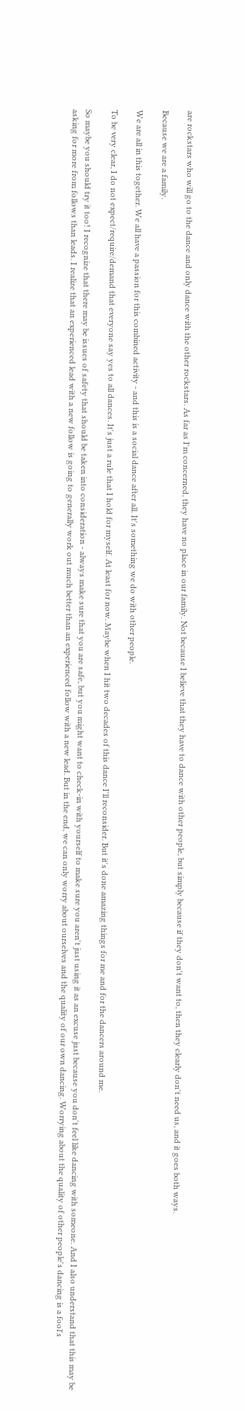are rockstars who will go to the dance and only dance with the other rockstars. As far as I'm concerned, they have no place in our family. Not because I believe that they have to dance with other people, but simply because if they don't want to, then they clearly don't need us, and it goes both ways.

Because we are a family.

We are all in this together. We all have a passion for this combined activity - and this is a social dance after all. It's something we do with other people.

To be very clear, I do not expect/require/demand that everyone say yes to all dances. It's just a rule that I hold for myself. At least for now. Maybe when I hit two decades of this dance I'll reconsider. But it's done amazing things for me and for the dancers around me.

So maybe you should try it too! I recognize that there may be issues of safety that should be taken into consideration - always make sure that you are safe, but you might want to check-in with yourself to make sure you aren't just using it as an excuse just because you don't feel like dancing with someone. And I also understand that this may be asking for more from follows than leads. I realize that an experienced lead with a new follow is going to generally work out much better than an experienced follow with a new lead. But in the end, we can only worry about ourselves and the quality of our own dancing. Worrying about the quality of other people's dancing is a fool's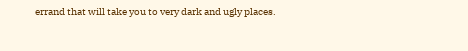errand that will take you to very dark and ugly places.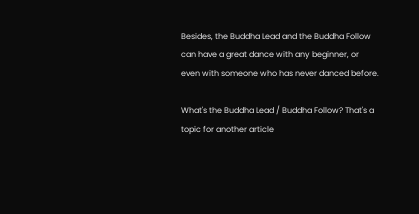Besides, the Buddha Lead and the Buddha Follow can have a great dance with any beginner, or even with someone who has never danced before.

What's the Buddha Lead / Buddha Follow? That's a topic for another article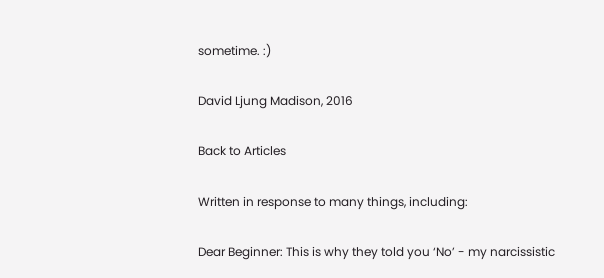sometime. :)

David Ljung Madison, 2016

Back to Articles

Written in response to many things, including:

Dear Beginner: This is why they told you ‘No’ - my narcissistic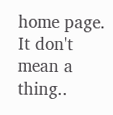home page. It don't mean a thing..